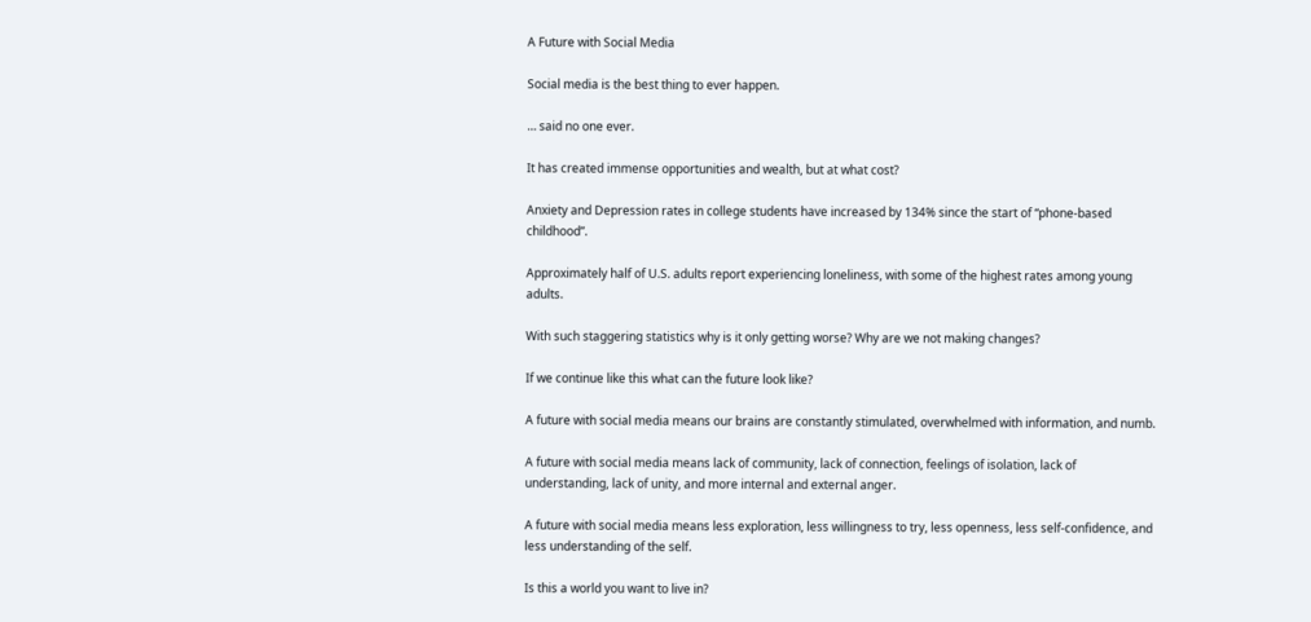A Future with Social Media

Social media is the best thing to ever happen.

… said no one ever.

It has created immense opportunities and wealth, but at what cost?

Anxiety and Depression rates in college students have increased by 134% since the start of “phone-based childhood”.

Approximately half of U.S. adults report experiencing loneliness, with some of the highest rates among young adults.

With such staggering statistics why is it only getting worse? Why are we not making changes?

If we continue like this what can the future look like?

A future with social media means our brains are constantly stimulated, overwhelmed with information, and numb.

A future with social media means lack of community, lack of connection, feelings of isolation, lack of understanding, lack of unity, and more internal and external anger.

A future with social media means less exploration, less willingness to try, less openness, less self-confidence, and less understanding of the self.

Is this a world you want to live in?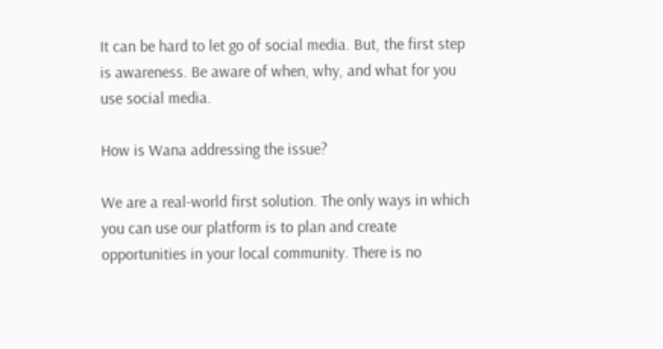It can be hard to let go of social media. But, the first step is awareness. Be aware of when, why, and what for you use social media.

How is Wana addressing the issue?

We are a real-world first solution. The only ways in which you can use our platform is to plan and create opportunities in your local community. There is no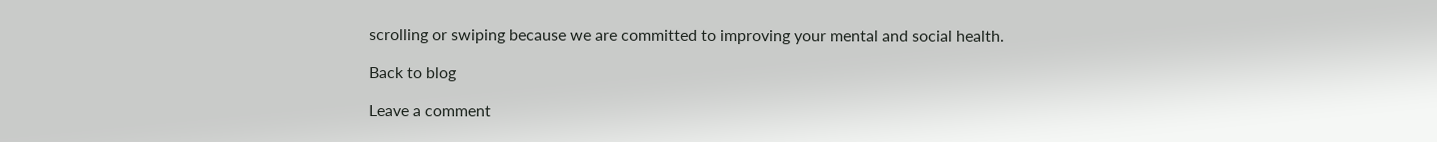scrolling or swiping because we are committed to improving your mental and social health.

Back to blog

Leave a comment